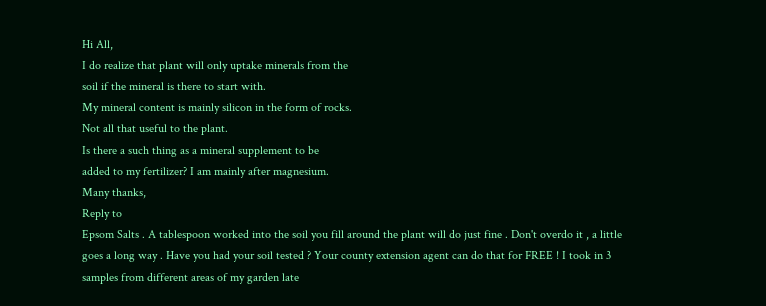Hi All,
I do realize that plant will only uptake minerals from the
soil if the mineral is there to start with.
My mineral content is mainly silicon in the form of rocks.
Not all that useful to the plant.
Is there a such thing as a mineral supplement to be
added to my fertilizer? I am mainly after magnesium.
Many thanks,
Reply to
Epsom Salts . A tablespoon worked into the soil you fill around the plant will do just fine . Don't overdo it , a little goes a long way . Have you had your soil tested ? Your county extension agent can do that for FREE ! I took in 3 samples from different areas of my garden late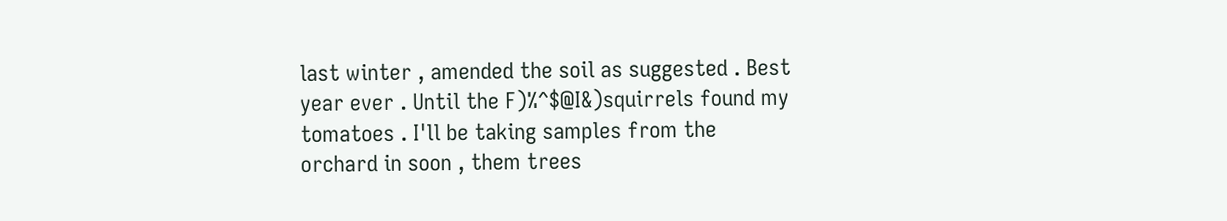last winter , amended the soil as suggested . Best year ever . Until the F)%^$@I&)squirrels found my tomatoes . I'll be taking samples from the orchard in soon , them trees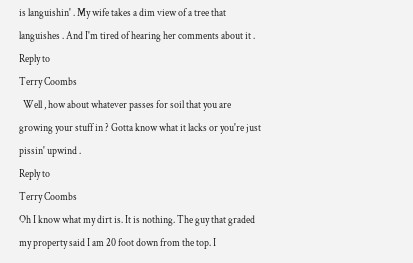is languishin' . My wife takes a dim view of a tree that languishes . And I'm tired of hearing her comments about it .
Reply to
Terry Coombs
  Well , how about whatever passes for soil that you are growing your stuff in ? Gotta know what it lacks or you're just pissin' upwind .
Reply to
Terry Coombs
Oh I know what my dirt is. It is nothing. The guy that graded my property said I am 20 foot down from the top. I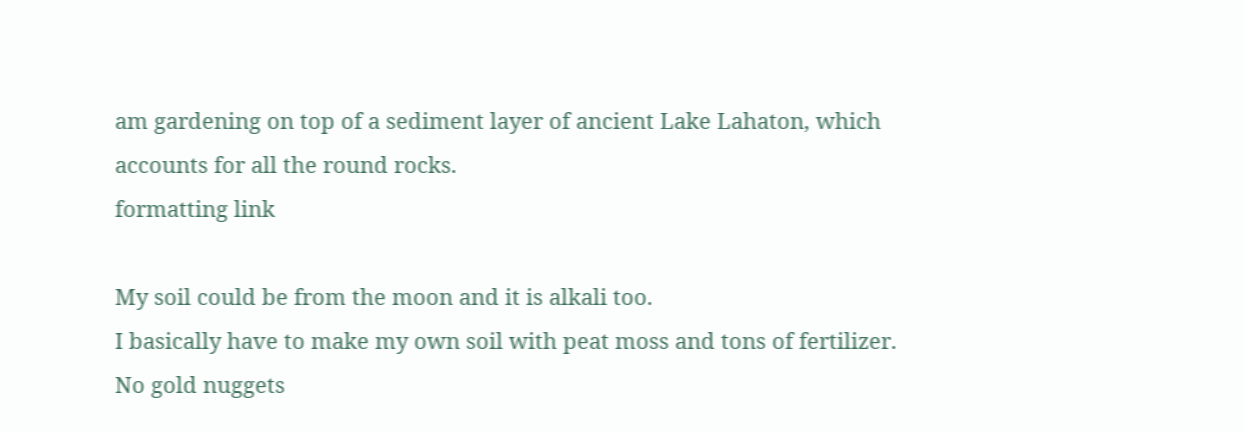am gardening on top of a sediment layer of ancient Lake Lahaton, which accounts for all the round rocks.
formatting link

My soil could be from the moon and it is alkali too.
I basically have to make my own soil with peat moss and tons of fertilizer.
No gold nuggets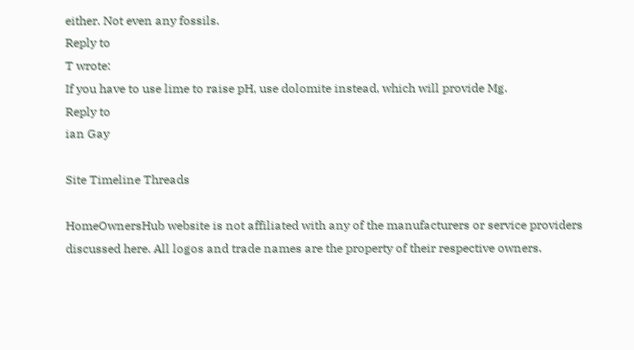either. Not even any fossils.
Reply to
T wrote:
If you have to use lime to raise pH, use dolomite instead, which will provide Mg.
Reply to
ian Gay

Site Timeline Threads

HomeOwnersHub website is not affiliated with any of the manufacturers or service providers discussed here. All logos and trade names are the property of their respective owners.